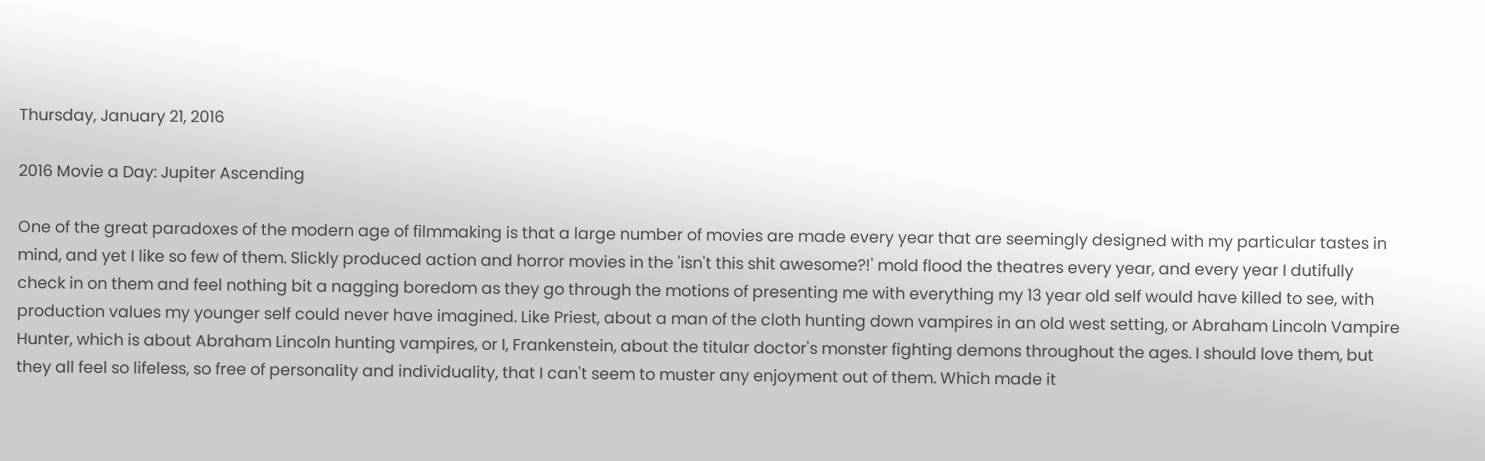Thursday, January 21, 2016

2016 Movie a Day: Jupiter Ascending

One of the great paradoxes of the modern age of filmmaking is that a large number of movies are made every year that are seemingly designed with my particular tastes in mind, and yet I like so few of them. Slickly produced action and horror movies in the 'isn't this shit awesome?!' mold flood the theatres every year, and every year I dutifully check in on them and feel nothing bit a nagging boredom as they go through the motions of presenting me with everything my 13 year old self would have killed to see, with production values my younger self could never have imagined. Like Priest, about a man of the cloth hunting down vampires in an old west setting, or Abraham Lincoln Vampire Hunter, which is about Abraham Lincoln hunting vampires, or I, Frankenstein, about the titular doctor's monster fighting demons throughout the ages. I should love them, but they all feel so lifeless, so free of personality and individuality, that I can't seem to muster any enjoyment out of them. Which made it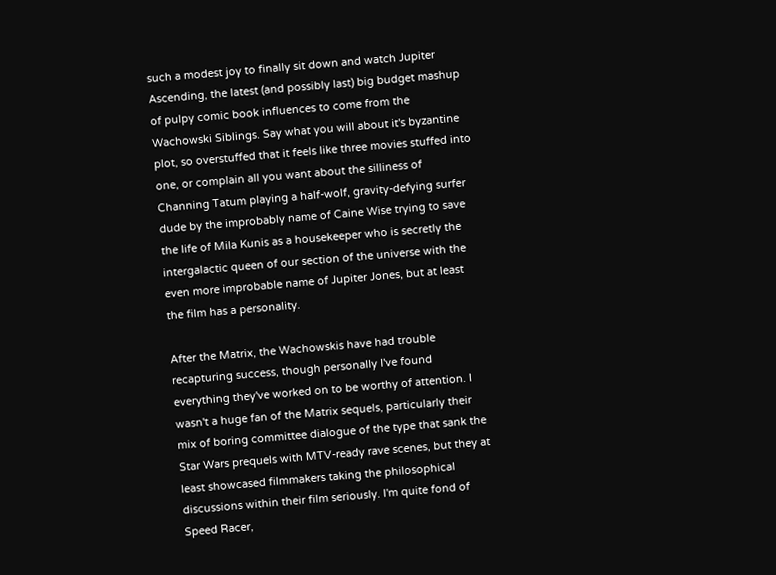such a modest joy to finally sit down and watch Jupiter Ascending, the latest (and possibly last) big budget mashup of pulpy comic book influences to come from the Wachowski Siblings. Say what you will about it's byzantine plot, so overstuffed that it feels like three movies stuffed into one, or complain all you want about the silliness of Channing Tatum playing a half-wolf, gravity-defying surfer dude by the improbably name of Caine Wise trying to save the life of Mila Kunis as a housekeeper who is secretly the intergalactic queen of our section of the universe with the even more improbable name of Jupiter Jones, but at least the film has a personality.

After the Matrix, the Wachowskis have had trouble recapturing success, though personally I've found everything they've worked on to be worthy of attention. I wasn't a huge fan of the Matrix sequels, particularly their mix of boring committee dialogue of the type that sank the Star Wars prequels with MTV-ready rave scenes, but they at least showcased filmmakers taking the philosophical discussions within their film seriously. I'm quite fond of Speed Racer,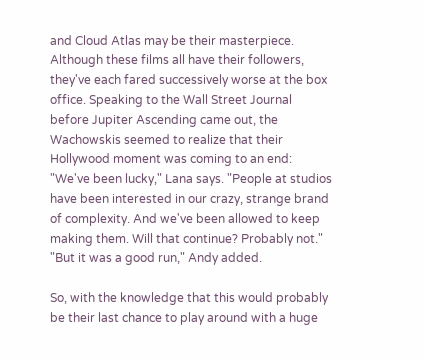and Cloud Atlas may be their masterpiece. Although these films all have their followers, they've each fared successively worse at the box office. Speaking to the Wall Street Journal before Jupiter Ascending came out, the Wachowskis seemed to realize that their Hollywood moment was coming to an end: "We've been lucky," Lana says. "People at studios have been interested in our crazy, strange brand of complexity. And we've been allowed to keep making them. Will that continue? Probably not." "But it was a good run," Andy added.

So, with the knowledge that this would probably be their last chance to play around with a huge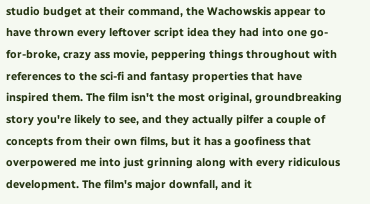studio budget at their command, the Wachowskis appear to have thrown every leftover script idea they had into one go-for-broke, crazy ass movie, peppering things throughout with references to the sci-fi and fantasy properties that have inspired them. The film isn't the most original, groundbreaking story you're likely to see, and they actually pilfer a couple of concepts from their own films, but it has a goofiness that overpowered me into just grinning along with every ridiculous development. The film's major downfall, and it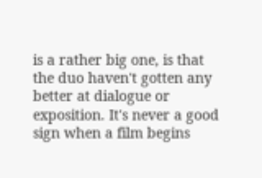is a rather big one, is that the duo haven't gotten any better at dialogue or exposition. It's never a good sign when a film begins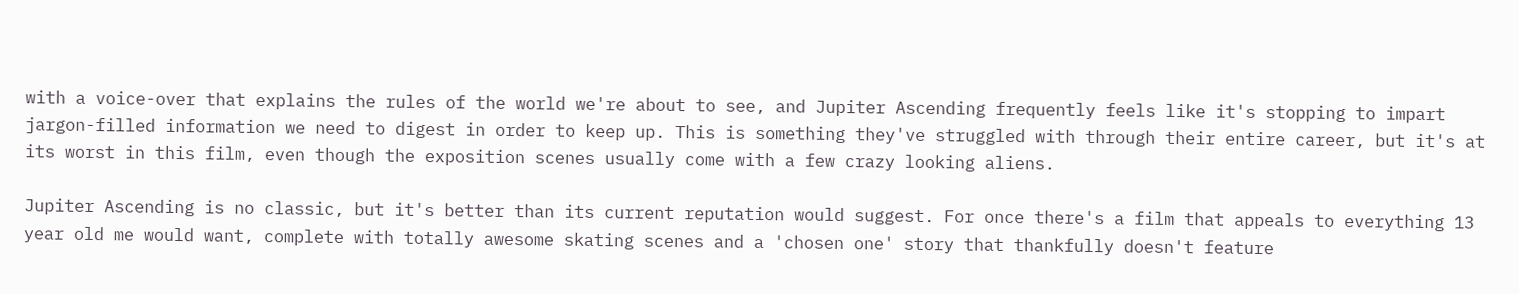with a voice-over that explains the rules of the world we're about to see, and Jupiter Ascending frequently feels like it's stopping to impart jargon-filled information we need to digest in order to keep up. This is something they've struggled with through their entire career, but it's at its worst in this film, even though the exposition scenes usually come with a few crazy looking aliens.

Jupiter Ascending is no classic, but it's better than its current reputation would suggest. For once there's a film that appeals to everything 13 year old me would want, complete with totally awesome skating scenes and a 'chosen one' story that thankfully doesn't feature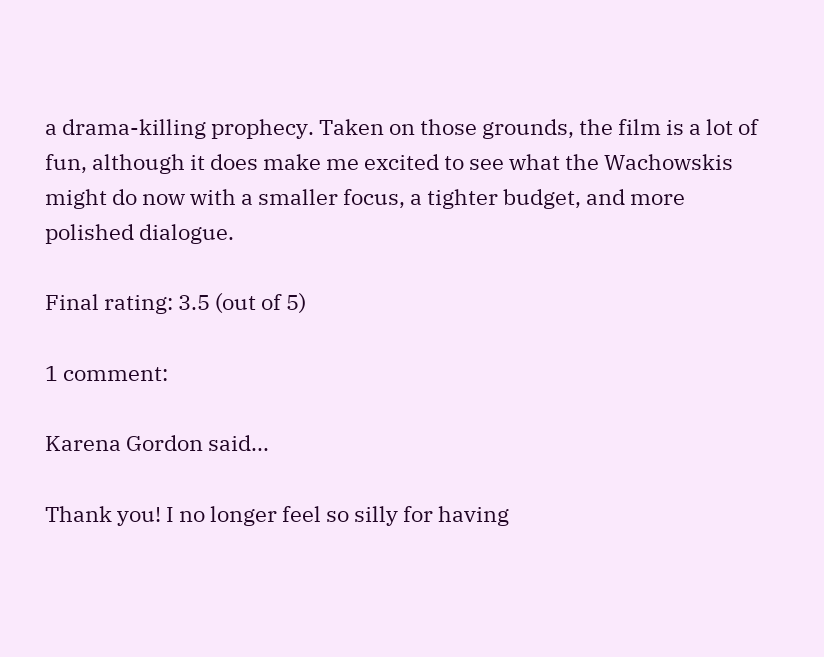a drama-killing prophecy. Taken on those grounds, the film is a lot of fun, although it does make me excited to see what the Wachowskis might do now with a smaller focus, a tighter budget, and more polished dialogue.

Final rating: 3.5 (out of 5)

1 comment:

Karena Gordon said...

Thank you! I no longer feel so silly for having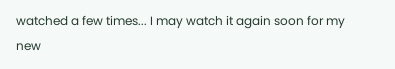watched a few times... I may watch it again soon for my new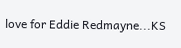love for Eddie Redmayne...KS